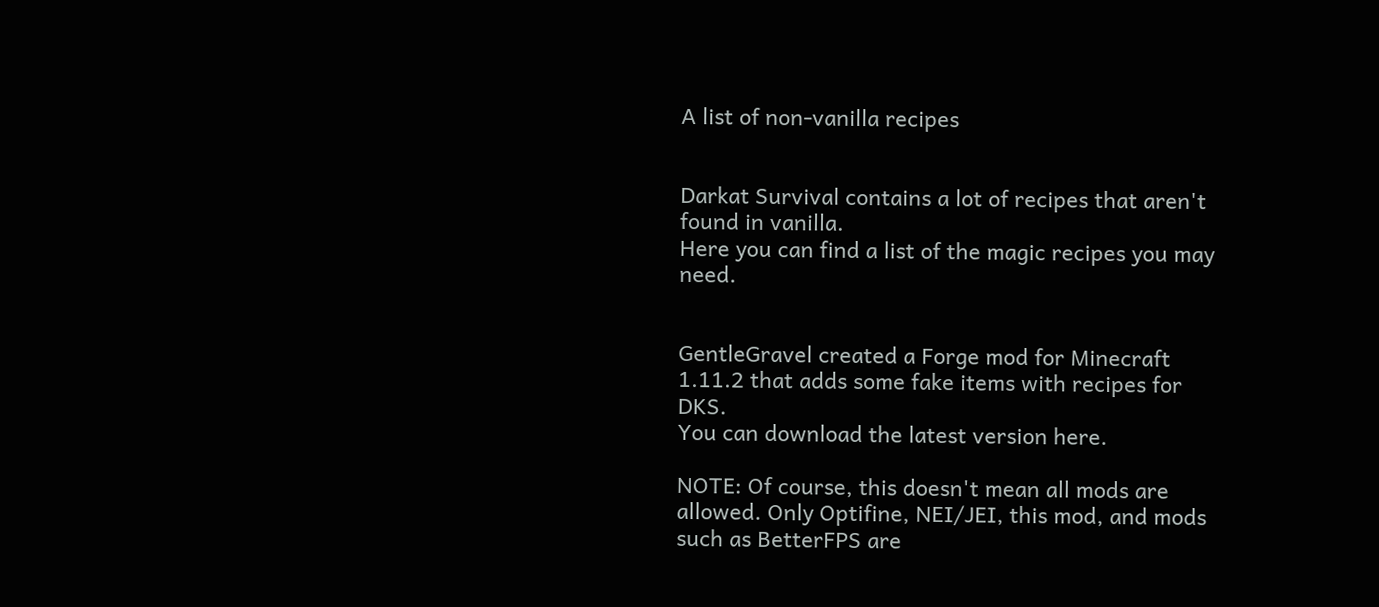A list of non-vanilla recipes


Darkat Survival contains a lot of recipes that aren't found in vanilla.
Here you can find a list of the magic recipes you may need.


GentleGravel created a Forge mod for Minecraft 1.11.2 that adds some fake items with recipes for DKS.
You can download the latest version here.

NOTE: Of course, this doesn't mean all mods are allowed. Only Optifine, NEI/JEI, this mod, and mods such as BetterFPS are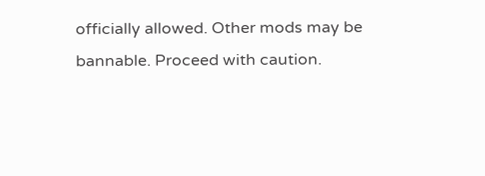officially allowed. Other mods may be bannable. Proceed with caution.